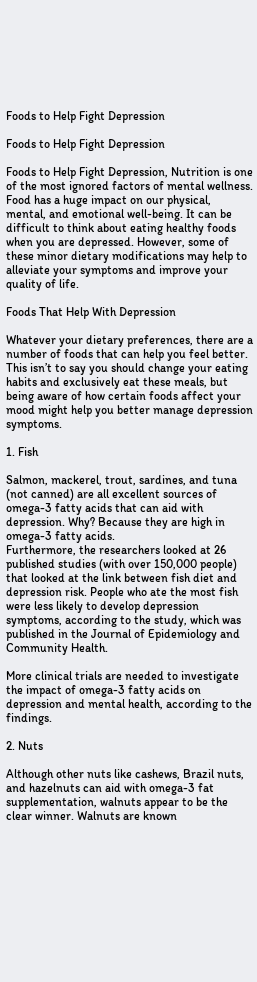Foods to Help Fight Depression

Foods to Help Fight Depression

Foods to Help Fight Depression, Nutrition is one of the most ignored factors of mental wellness. Food has a huge impact on our physical, mental, and emotional well-being. It can be difficult to think about eating healthy foods when you are depressed. However, some of these minor dietary modifications may help to alleviate your symptoms and improve your quality of life.

Foods That Help With Depression

Whatever your dietary preferences, there are a number of foods that can help you feel better. This isn’t to say you should change your eating habits and exclusively eat these meals, but being aware of how certain foods affect your mood might help you better manage depression symptoms.

1. Fish

Salmon, mackerel, trout, sardines, and tuna (not canned) are all excellent sources of omega-3 fatty acids that can aid with depression. Why? Because they are high in omega-3 fatty acids.
Furthermore, the researchers looked at 26 published studies (with over 150,000 people) that looked at the link between fish diet and depression risk. People who ate the most fish were less likely to develop depression symptoms, according to the study, which was published in the Journal of Epidemiology and Community Health.

More clinical trials are needed to investigate the impact of omega-3 fatty acids on depression and mental health, according to the findings.

2. Nuts

Although other nuts like cashews, Brazil nuts, and hazelnuts can aid with omega-3 fat supplementation, walnuts appear to be the clear winner. Walnuts are known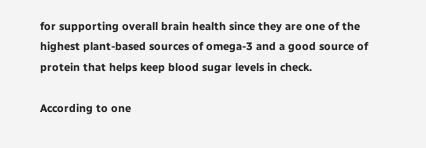for supporting overall brain health since they are one of the highest plant-based sources of omega-3 and a good source of protein that helps keep blood sugar levels in check.

According to one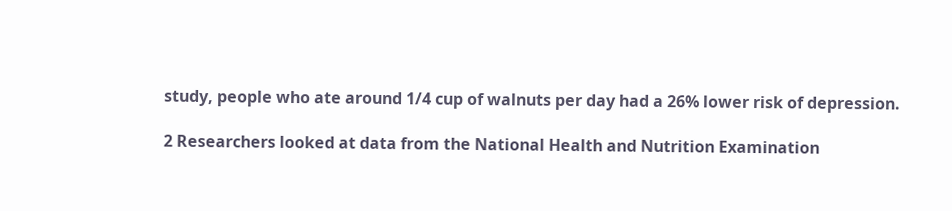study, people who ate around 1/4 cup of walnuts per day had a 26% lower risk of depression.

2 Researchers looked at data from the National Health and Nutrition Examination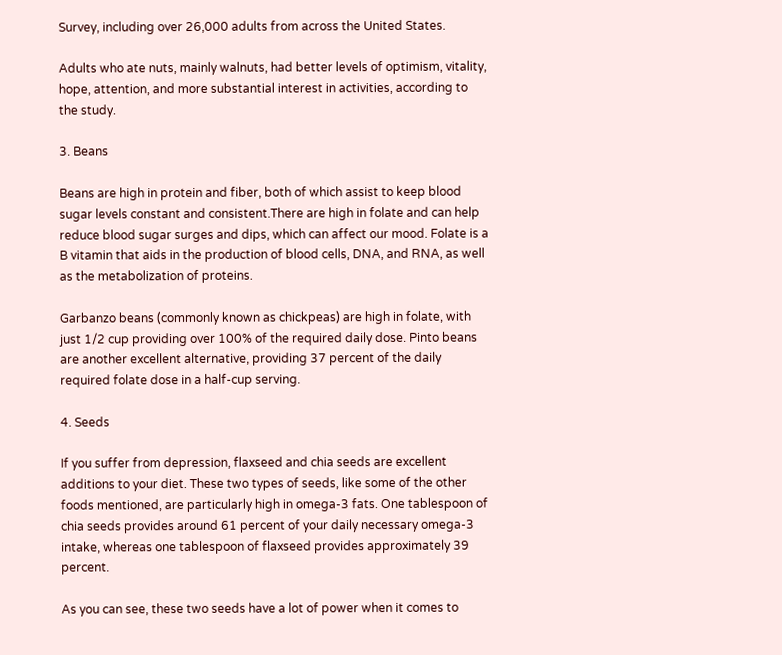Survey, including over 26,000 adults from across the United States.

Adults who ate nuts, mainly walnuts, had better levels of optimism, vitality, hope, attention, and more substantial interest in activities, according to the study.

3. Beans

Beans are high in protein and fiber, both of which assist to keep blood sugar levels constant and consistent.There are high in folate and can help reduce blood sugar surges and dips, which can affect our mood. Folate is a B vitamin that aids in the production of blood cells, DNA, and RNA, as well as the metabolization of proteins.

Garbanzo beans (commonly known as chickpeas) are high in folate, with just 1/2 cup providing over 100% of the required daily dose. Pinto beans are another excellent alternative, providing 37 percent of the daily required folate dose in a half-cup serving.

4. Seeds

If you suffer from depression, flaxseed and chia seeds are excellent additions to your diet. These two types of seeds, like some of the other foods mentioned, are particularly high in omega-3 fats. One tablespoon of chia seeds provides around 61 percent of your daily necessary omega-3 intake, whereas one tablespoon of flaxseed provides approximately 39 percent.

As you can see, these two seeds have a lot of power when it comes to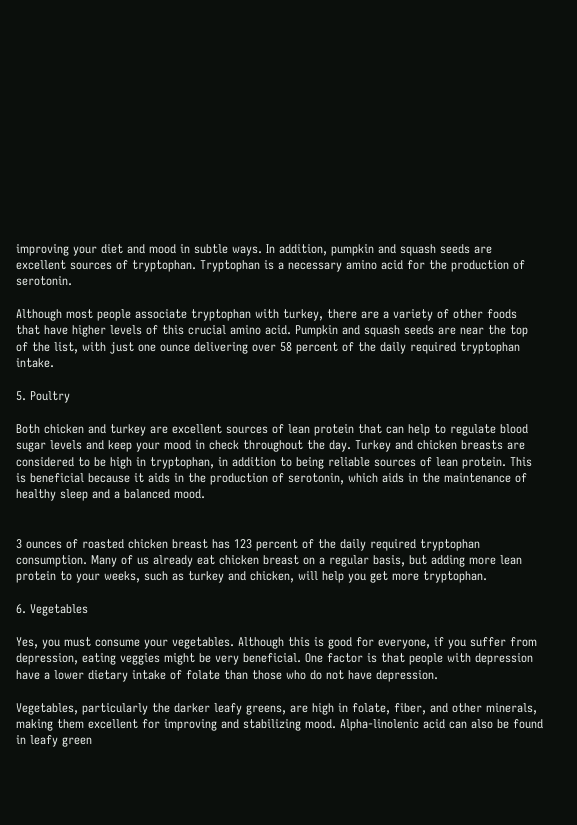improving your diet and mood in subtle ways. In addition, pumpkin and squash seeds are excellent sources of tryptophan. Tryptophan is a necessary amino acid for the production of serotonin.

Although most people associate tryptophan with turkey, there are a variety of other foods that have higher levels of this crucial amino acid. Pumpkin and squash seeds are near the top of the list, with just one ounce delivering over 58 percent of the daily required tryptophan intake.

5. Poultry

Both chicken and turkey are excellent sources of lean protein that can help to regulate blood sugar levels and keep your mood in check throughout the day. Turkey and chicken breasts are considered to be high in tryptophan, in addition to being reliable sources of lean protein. This is beneficial because it aids in the production of serotonin, which aids in the maintenance of healthy sleep and a balanced mood.


3 ounces of roasted chicken breast has 123 percent of the daily required tryptophan consumption. Many of us already eat chicken breast on a regular basis, but adding more lean protein to your weeks, such as turkey and chicken, will help you get more tryptophan.

6. Vegetables

Yes, you must consume your vegetables. Although this is good for everyone, if you suffer from depression, eating veggies might be very beneficial. One factor is that people with depression have a lower dietary intake of folate than those who do not have depression.

Vegetables, particularly the darker leafy greens, are high in folate, fiber, and other minerals, making them excellent for improving and stabilizing mood. Alpha-linolenic acid can also be found in leafy green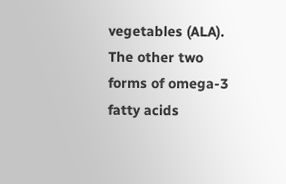vegetables (ALA). The other two forms of omega-3 fatty acids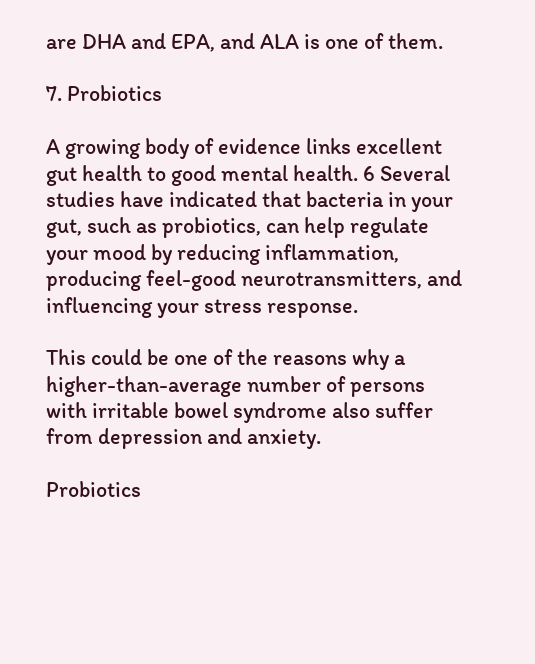are DHA and EPA, and ALA is one of them.

7. Probiotics

A growing body of evidence links excellent gut health to good mental health. 6 Several studies have indicated that bacteria in your gut, such as probiotics, can help regulate your mood by reducing inflammation, producing feel-good neurotransmitters, and influencing your stress response.

This could be one of the reasons why a higher-than-average number of persons with irritable bowel syndrome also suffer from depression and anxiety.

Probiotics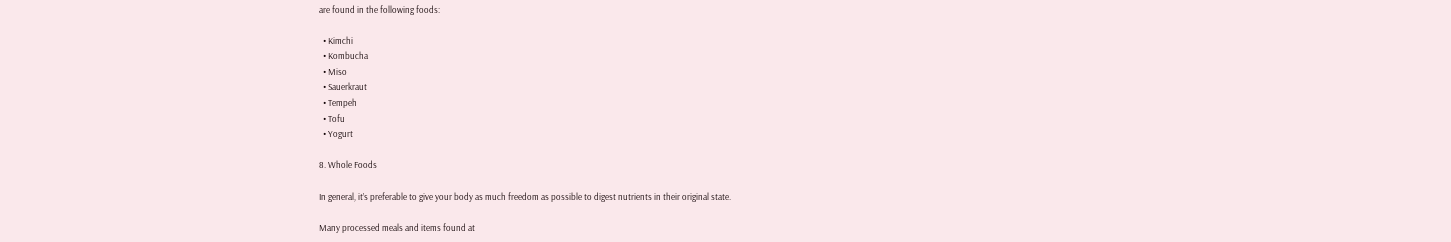are found in the following foods:

  • Kimchi
  • Kombucha
  • Miso
  • Sauerkraut
  • Tempeh
  • Tofu
  • Yogurt

8. Whole Foods

In general, it’s preferable to give your body as much freedom as possible to digest nutrients in their original state.

Many processed meals and items found at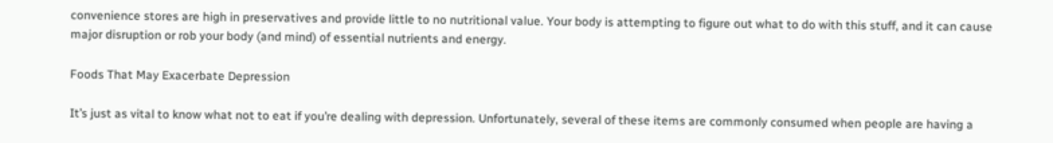convenience stores are high in preservatives and provide little to no nutritional value. Your body is attempting to figure out what to do with this stuff, and it can cause major disruption or rob your body (and mind) of essential nutrients and energy.

Foods That May Exacerbate Depression

It’s just as vital to know what not to eat if you’re dealing with depression. Unfortunately, several of these items are commonly consumed when people are having a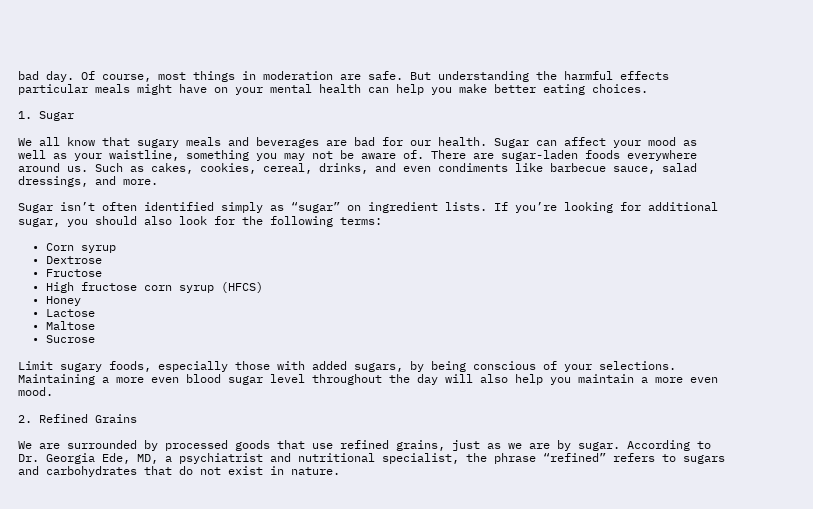bad day. Of course, most things in moderation are safe. But understanding the harmful effects particular meals might have on your mental health can help you make better eating choices.

1. Sugar

We all know that sugary meals and beverages are bad for our health. Sugar can affect your mood as well as your waistline, something you may not be aware of. There are sugar-laden foods everywhere around us. Such as cakes, cookies, cereal, drinks, and even condiments like barbecue sauce, salad dressings, and more.

Sugar isn’t often identified simply as “sugar” on ingredient lists. If you’re looking for additional sugar, you should also look for the following terms:

  • Corn syrup
  • Dextrose
  • Fructose
  • High fructose corn syrup (HFCS)
  • Honey
  • Lactose
  • Maltose
  • Sucrose

Limit sugary foods, especially those with added sugars, by being conscious of your selections. Maintaining a more even blood sugar level throughout the day will also help you maintain a more even mood.

2. Refined Grains

We are surrounded by processed goods that use refined grains, just as we are by sugar. According to Dr. Georgia Ede, MD, a psychiatrist and nutritional specialist, the phrase “refined” refers to sugars and carbohydrates that do not exist in nature.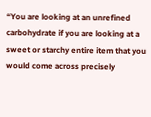“You are looking at an unrefined carbohydrate if you are looking at a sweet or starchy entire item that you would come across precisely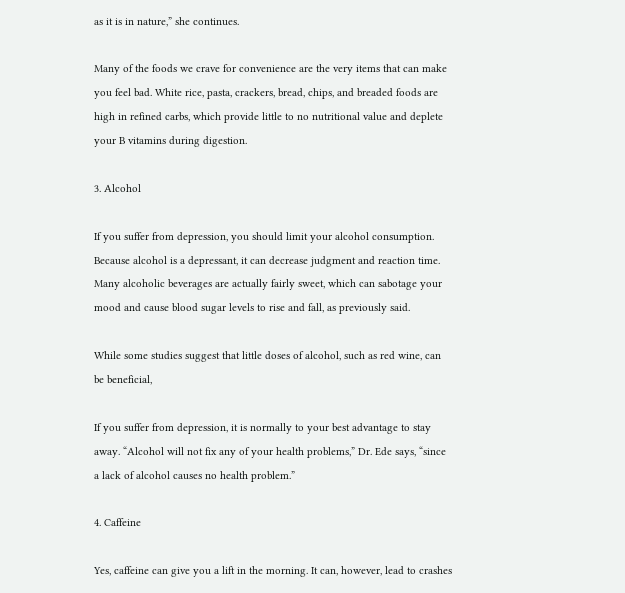as it is in nature,” she continues.

Many of the foods we crave for convenience are the very items that can make you feel bad. White rice, pasta, crackers, bread, chips, and breaded foods are high in refined carbs, which provide little to no nutritional value and deplete your B vitamins during digestion.

3. Alcohol

If you suffer from depression, you should limit your alcohol consumption. Because alcohol is a depressant, it can decrease judgment and reaction time. Many alcoholic beverages are actually fairly sweet, which can sabotage your mood and cause blood sugar levels to rise and fall, as previously said.

While some studies suggest that little doses of alcohol, such as red wine, can be beneficial,

If you suffer from depression, it is normally to your best advantage to stay away. “Alcohol will not fix any of your health problems,” Dr. Ede says, “since a lack of alcohol causes no health problem.”

4. Caffeine

Yes, caffeine can give you a lift in the morning. It can, however, lead to crashes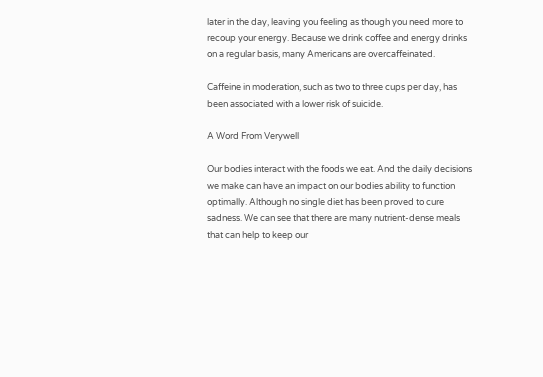later in the day, leaving you feeling as though you need more to recoup your energy. Because we drink coffee and energy drinks on a regular basis, many Americans are overcaffeinated.

Caffeine in moderation, such as two to three cups per day, has been associated with a lower risk of suicide.

A Word From Verywell

Our bodies interact with the foods we eat. And the daily decisions we make can have an impact on our bodies ability to function optimally. Although no single diet has been proved to cure sadness. We can see that there are many nutrient-dense meals that can help to keep our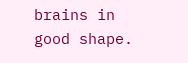brains in good shape.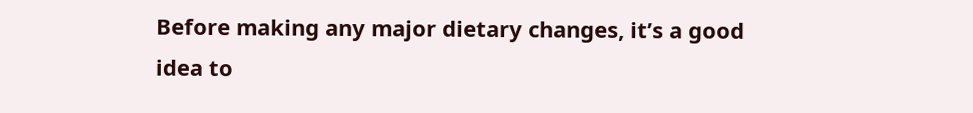Before making any major dietary changes, it’s a good idea to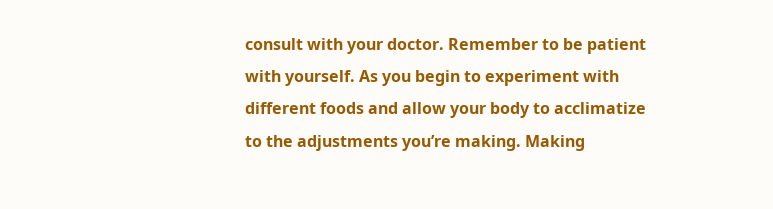consult with your doctor. Remember to be patient with yourself. As you begin to experiment with different foods and allow your body to acclimatize to the adjustments you’re making. Making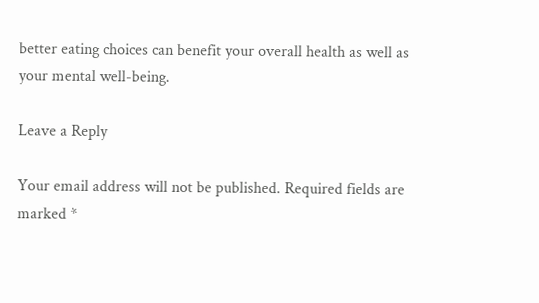better eating choices can benefit your overall health as well as your mental well-being.

Leave a Reply

Your email address will not be published. Required fields are marked *